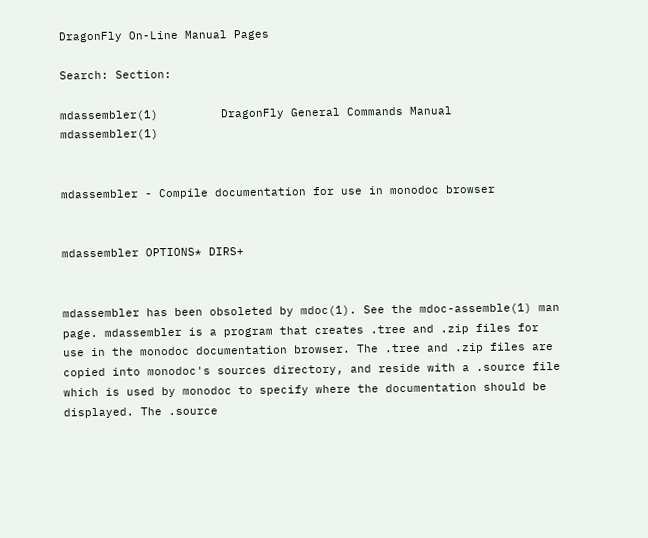DragonFly On-Line Manual Pages

Search: Section:

mdassembler(1)         DragonFly General Commands Manual        mdassembler(1)


mdassembler - Compile documentation for use in monodoc browser


mdassembler OPTIONS* DIRS+


mdassembler has been obsoleted by mdoc(1). See the mdoc-assemble(1) man page. mdassembler is a program that creates .tree and .zip files for use in the monodoc documentation browser. The .tree and .zip files are copied into monodoc's sources directory, and reside with a .source file which is used by monodoc to specify where the documentation should be displayed. The .source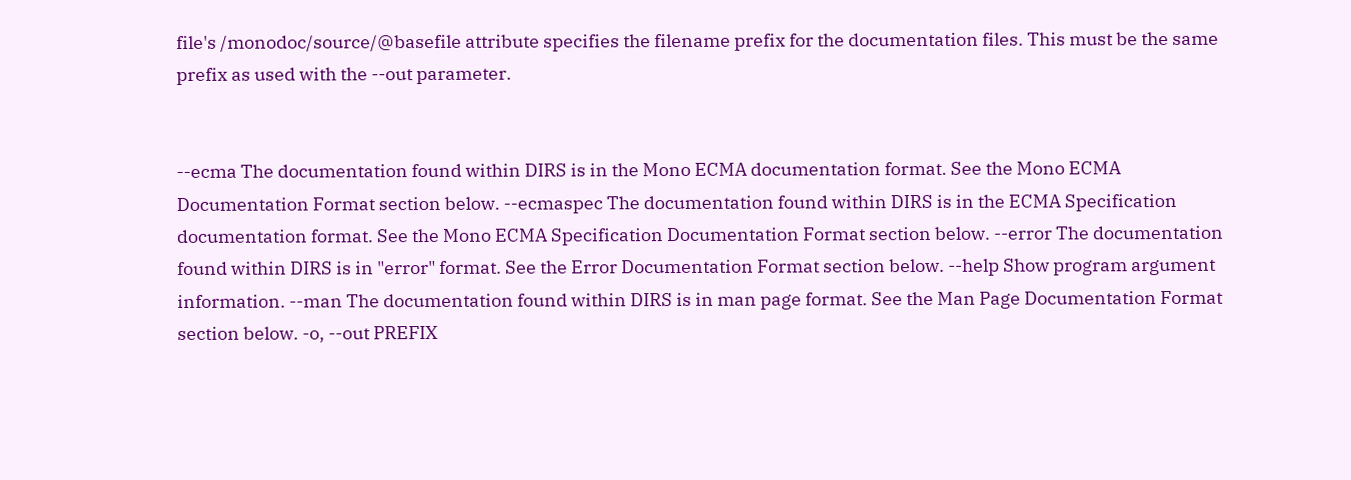file's /monodoc/source/@basefile attribute specifies the filename prefix for the documentation files. This must be the same prefix as used with the --out parameter.


--ecma The documentation found within DIRS is in the Mono ECMA documentation format. See the Mono ECMA Documentation Format section below. --ecmaspec The documentation found within DIRS is in the ECMA Specification documentation format. See the Mono ECMA Specification Documentation Format section below. --error The documentation found within DIRS is in "error" format. See the Error Documentation Format section below. --help Show program argument information. --man The documentation found within DIRS is in man page format. See the Man Page Documentation Format section below. -o, --out PREFIX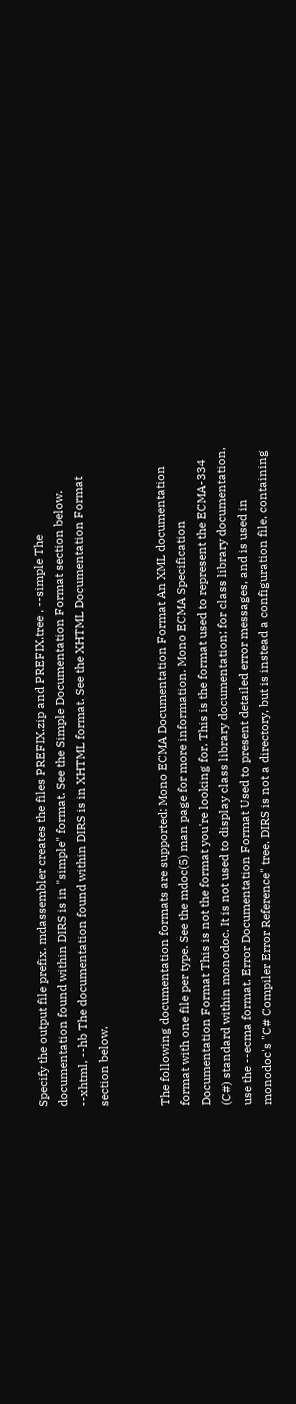Specify the output file prefix. mdassembler creates the files PREFIX.zip and PREFIX.tree . --simple The documentation found within DIRS is in "simple" format. See the Simple Documentation Format section below. --xhtml, --hb The documentation found within DIRS is in XHTML format. See the XHTML Documentation Format section below.


The following documentation formats are supported: Mono ECMA Documentation Format An XML documentation format with one file per type. See the mdoc(5) man page for more information. Mono ECMA Specification Documentation Format This is not the format you're looking for. This is the format used to represent the ECMA-334 (C#) standard within monodoc. It is not used to display class library documentation; for class library documentation, use the --ecma format. Error Documentation Format Used to present detailed error messages, and is used in monodoc's "C# Compiler Error Reference" tree. DIRS is not a directory, but is instead a configuration file, containing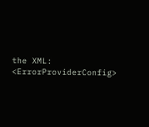the XML: <ErrorProviderConfig>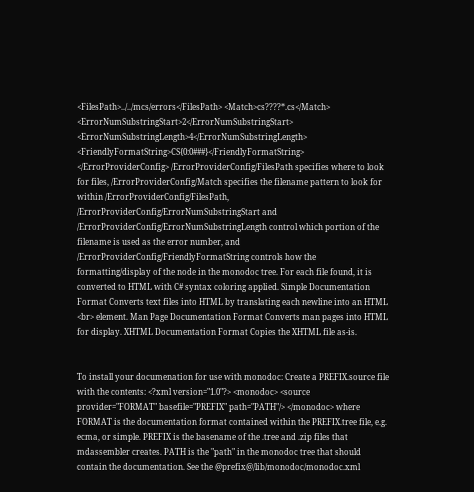<FilesPath>../../mcs/errors</FilesPath> <Match>cs????*.cs</Match> <ErrorNumSubstringStart>2</ErrorNumSubstringStart> <ErrorNumSubstringLength>4</ErrorNumSubstringLength> <FriendlyFormatString>CS{0:0###}</FriendlyFormatString> </ErrorProviderConfig> /ErrorProviderConfig/FilesPath specifies where to look for files, /ErrorProviderConfig/Match specifies the filename pattern to look for within /ErrorProviderConfig/FilesPath, /ErrorProviderConfig/ErrorNumSubstringStart and /ErrorProviderConfig/ErrorNumSubstringLength control which portion of the filename is used as the error number, and /ErrorProviderConfig/FriendlyFormatString controls how the formatting/display of the node in the monodoc tree. For each file found, it is converted to HTML with C# syntax coloring applied. Simple Documentation Format Converts text files into HTML by translating each newline into an HTML <br> element. Man Page Documentation Format Converts man pages into HTML for display. XHTML Documentation Format Copies the XHTML file as-is.


To install your documenation for use with monodoc: Create a PREFIX.source file with the contents: <?xml version="1.0"?> <monodoc> <source provider="FORMAT" basefile="PREFIX" path="PATH"/> </monodoc> where FORMAT is the documentation format contained within the PREFIX.tree file, e.g. ecma, or simple. PREFIX is the basename of the .tree and .zip files that mdassembler creates. PATH is the "path" in the monodoc tree that should contain the documentation. See the @prefix@/lib/monodoc/monodoc.xml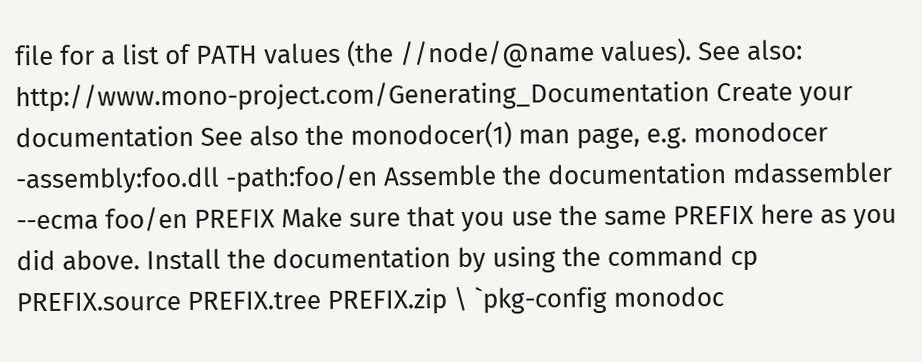file for a list of PATH values (the //node/@name values). See also: http://www.mono-project.com/Generating_Documentation Create your documentation See also the monodocer(1) man page, e.g. monodocer -assembly:foo.dll -path:foo/en Assemble the documentation mdassembler --ecma foo/en PREFIX Make sure that you use the same PREFIX here as you did above. Install the documentation by using the command cp PREFIX.source PREFIX.tree PREFIX.zip \ `pkg-config monodoc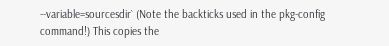--variable=sourcesdir` (Note the backticks used in the pkg-config command!) This copies the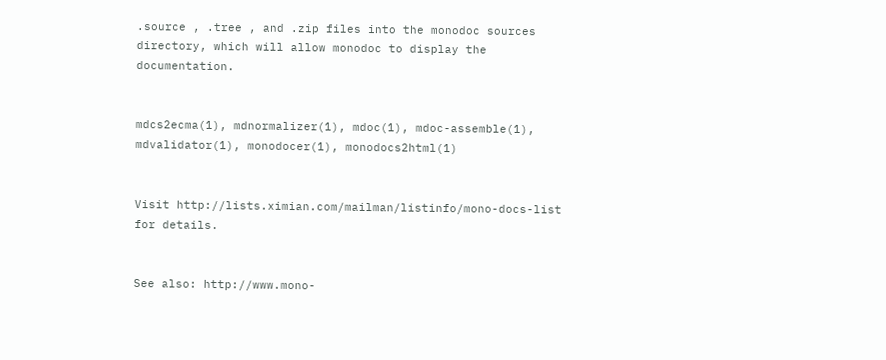.source , .tree , and .zip files into the monodoc sources directory, which will allow monodoc to display the documentation.


mdcs2ecma(1), mdnormalizer(1), mdoc(1), mdoc-assemble(1), mdvalidator(1), monodocer(1), monodocs2html(1)


Visit http://lists.ximian.com/mailman/listinfo/mono-docs-list for details.


See also: http://www.mono-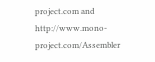project.com and http://www.mono- project.com/Assembler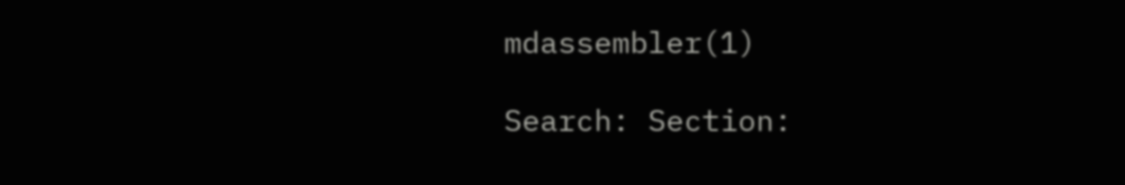mdassembler(1)

Search: Section: